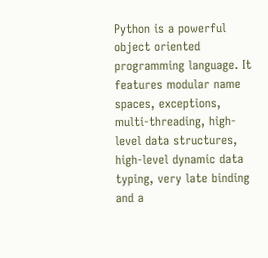Python is a powerful object oriented programming language. It features modular name spaces, exceptions, multi-threading, high-level data structures, high-level dynamic data typing, very late binding and a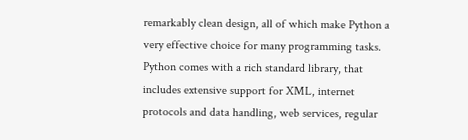remarkably clean design, all of which make Python a very effective choice for many programming tasks. Python comes with a rich standard library, that includes extensive support for XML, internet protocols and data handling, web services, regular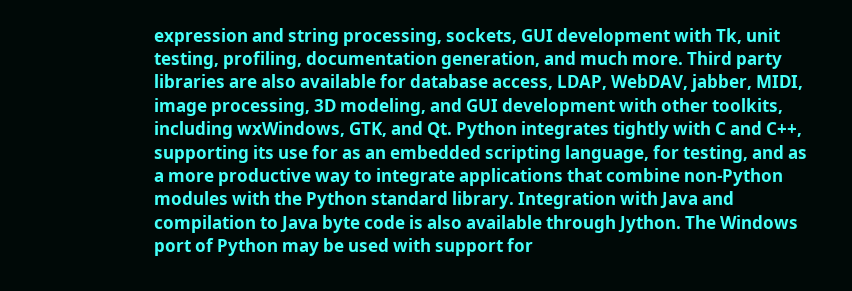expression and string processing, sockets, GUI development with Tk, unit testing, profiling, documentation generation, and much more. Third party libraries are also available for database access, LDAP, WebDAV, jabber, MIDI, image processing, 3D modeling, and GUI development with other toolkits, including wxWindows, GTK, and Qt. Python integrates tightly with C and C++, supporting its use for as an embedded scripting language, for testing, and as a more productive way to integrate applications that combine non-Python modules with the Python standard library. Integration with Java and compilation to Java byte code is also available through Jython. The Windows port of Python may be used with support for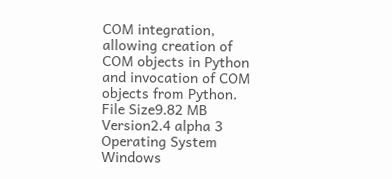COM integration, allowing creation of COM objects in Python and invocation of COM objects from Python.
File Size9.82 MB
Version2.4 alpha 3
Operating System Windows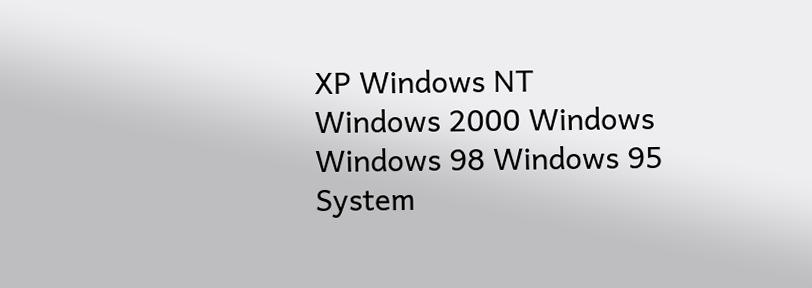XP Windows NT Windows 2000 Windows Windows 98 Windows 95
System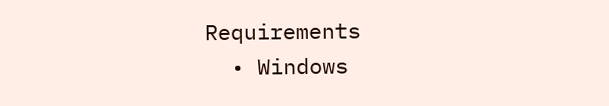Requirements
  • Windows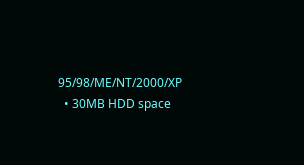95/98/ME/NT/2000/XP
  • 30MB HDD space